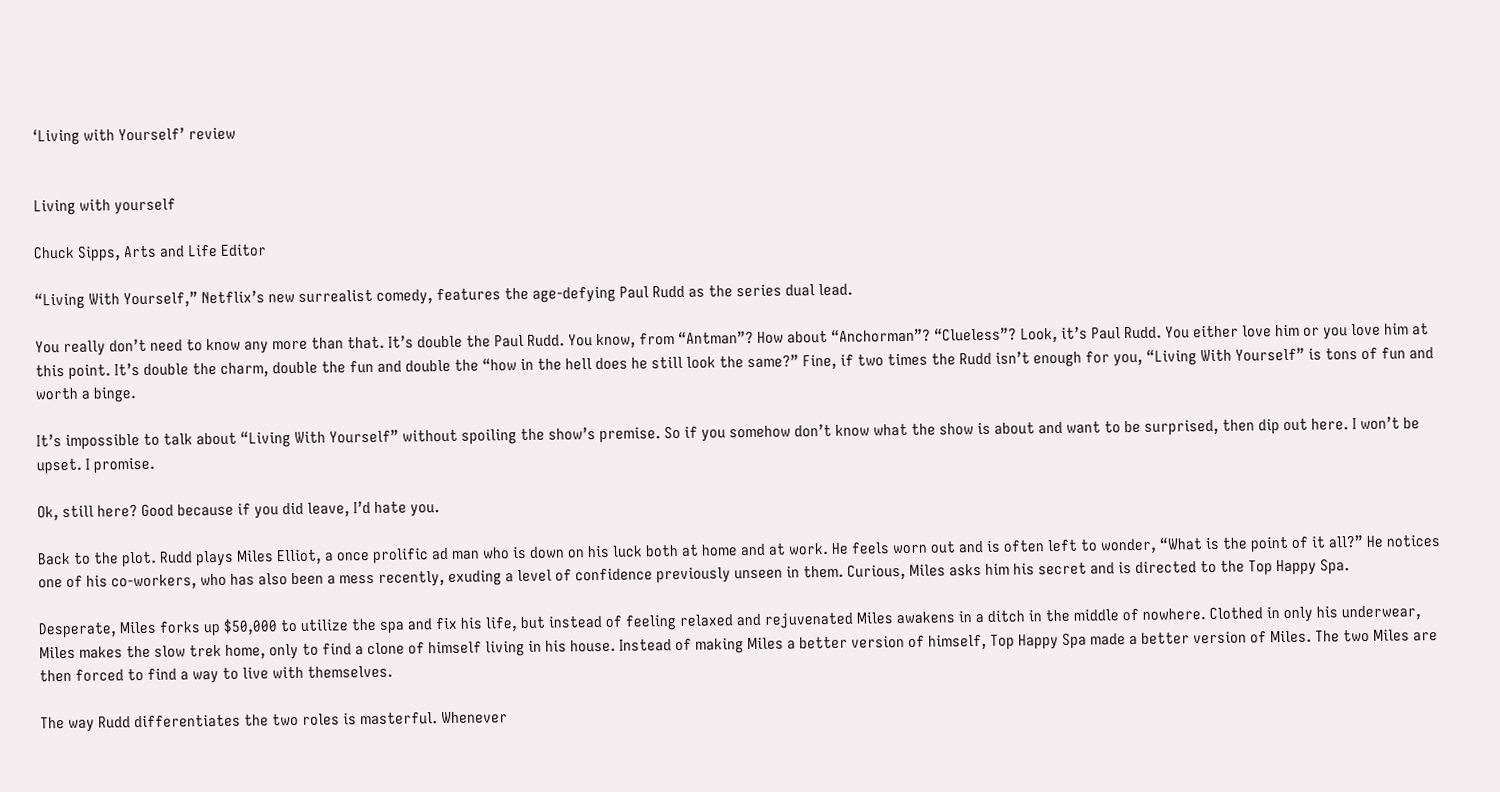‘Living with Yourself’ review


Living with yourself

Chuck Sipps, Arts and Life Editor

“Living With Yourself,” Netflix’s new surrealist comedy, features the age-defying Paul Rudd as the series dual lead.

You really don’t need to know any more than that. It’s double the Paul Rudd. You know, from “Antman”? How about “Anchorman”? “Clueless”? Look, it’s Paul Rudd. You either love him or you love him at this point. It’s double the charm, double the fun and double the “how in the hell does he still look the same?” Fine, if two times the Rudd isn’t enough for you, “Living With Yourself” is tons of fun and worth a binge.

It’s impossible to talk about “Living With Yourself” without spoiling the show’s premise. So if you somehow don’t know what the show is about and want to be surprised, then dip out here. I won’t be upset. I promise.

Ok, still here? Good because if you did leave, I’d hate you.

Back to the plot. Rudd plays Miles Elliot, a once prolific ad man who is down on his luck both at home and at work. He feels worn out and is often left to wonder, “What is the point of it all?” He notices one of his co-workers, who has also been a mess recently, exuding a level of confidence previously unseen in them. Curious, Miles asks him his secret and is directed to the Top Happy Spa.

Desperate, Miles forks up $50,000 to utilize the spa and fix his life, but instead of feeling relaxed and rejuvenated Miles awakens in a ditch in the middle of nowhere. Clothed in only his underwear, Miles makes the slow trek home, only to find a clone of himself living in his house. Instead of making Miles a better version of himself, Top Happy Spa made a better version of Miles. The two Miles are then forced to find a way to live with themselves.

The way Rudd differentiates the two roles is masterful. Whenever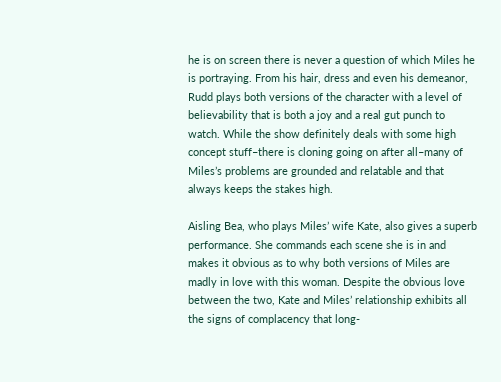he is on screen there is never a question of which Miles he is portraying. From his hair, dress and even his demeanor, Rudd plays both versions of the character with a level of believability that is both a joy and a real gut punch to watch. While the show definitely deals with some high concept stuff–there is cloning going on after all–many of Miles’s problems are grounded and relatable and that always keeps the stakes high.

Aisling Bea, who plays Miles’ wife Kate, also gives a superb performance. She commands each scene she is in and makes it obvious as to why both versions of Miles are madly in love with this woman. Despite the obvious love between the two, Kate and Miles’ relationship exhibits all the signs of complacency that long-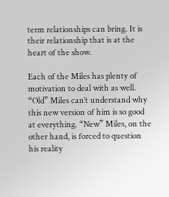term relationships can bring. It is their relationship that is at the heart of the show.

Each of the Miles has plenty of motivation to deal with as well. “Old” Miles can’t understand why this new version of him is so good at everything. “New” Miles, on the other hand, is forced to question his reality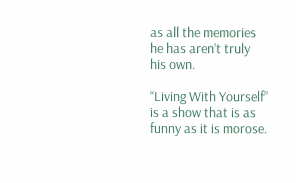as all the memories he has aren’t truly his own.

“Living With Yourself” is a show that is as funny as it is morose.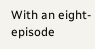With an eight-episode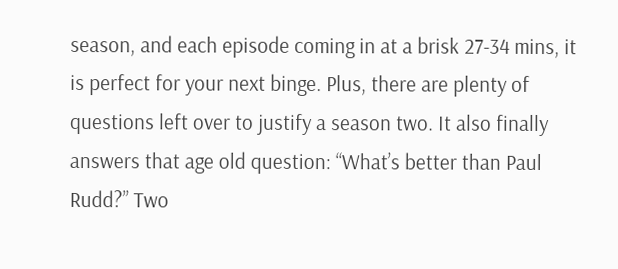season, and each episode coming in at a brisk 27-34 mins, it is perfect for your next binge. Plus, there are plenty of questions left over to justify a season two. It also finally answers that age old question: “What’s better than Paul Rudd?” Two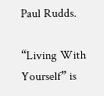Paul Rudds.

“Living With Yourself” is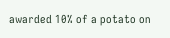awarded 10% of a potato on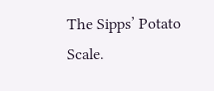The Sipps’ Potato Scale.